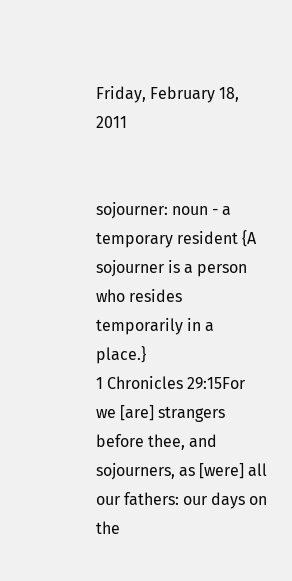Friday, February 18, 2011


sojourner: noun - a temporary resident {A sojourner is a person who resides temporarily in a place.}
1 Chronicles 29:15For we [are] strangers before thee, and sojourners, as [were] all our fathers: our days on the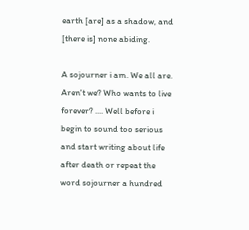earth [are] as a shadow, and [there is] none abiding.

A sojourner i am. We all are. Aren't we? Who wants to live forever? .... Well before i begin to sound too serious and start writing about life after death or repeat the word sojourner a hundred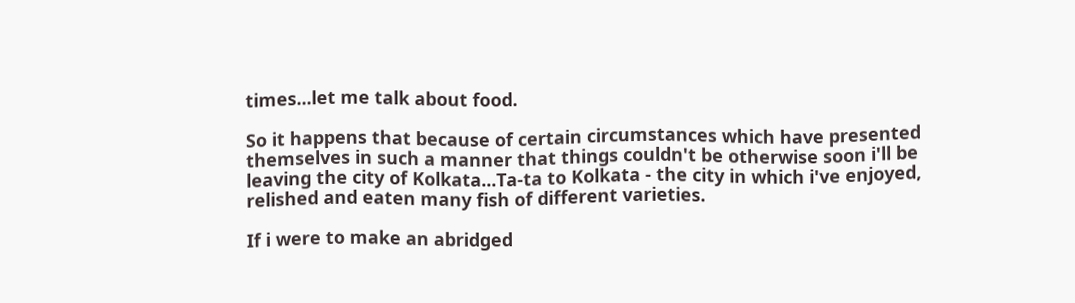times...let me talk about food.

So it happens that because of certain circumstances which have presented themselves in such a manner that things couldn't be otherwise soon i'll be leaving the city of Kolkata...Ta-ta to Kolkata - the city in which i've enjoyed, relished and eaten many fish of different varieties.

If i were to make an abridged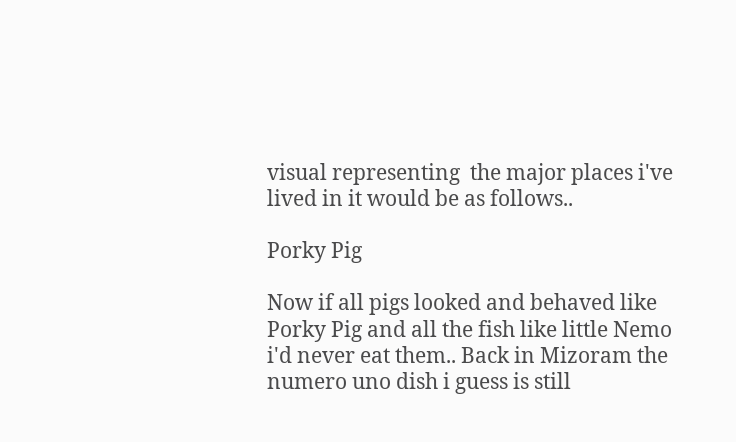visual representing  the major places i've lived in it would be as follows..

Porky Pig

Now if all pigs looked and behaved like Porky Pig and all the fish like little Nemo i'd never eat them.. Back in Mizoram the numero uno dish i guess is still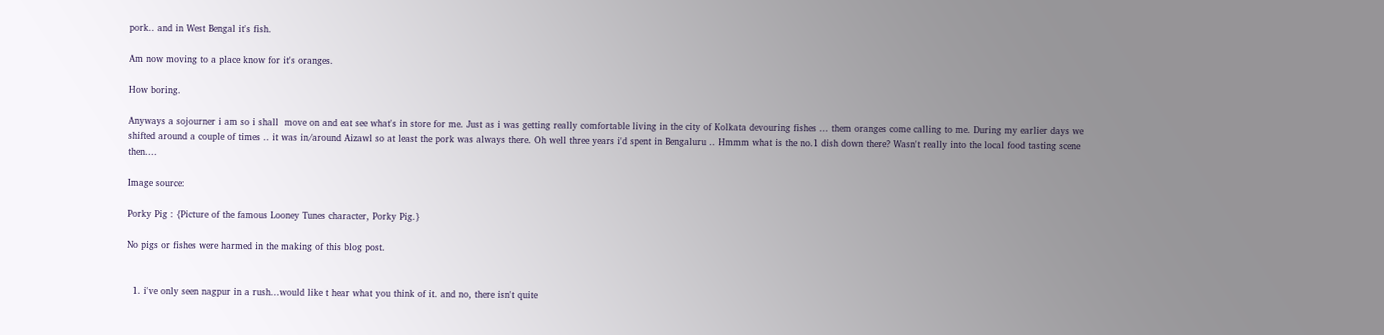pork.. and in West Bengal it's fish.

Am now moving to a place know for it's oranges.

How boring.

Anyways a sojourner i am so i shall  move on and eat see what's in store for me. Just as i was getting really comfortable living in the city of Kolkata devouring fishes ... them oranges come calling to me. During my earlier days we shifted around a couple of times .. it was in/around Aizawl so at least the pork was always there. Oh well three years i'd spent in Bengaluru .. Hmmm what is the no.1 dish down there? Wasn't really into the local food tasting scene then....

Image source:

Porky Pig : {Picture of the famous Looney Tunes character, Porky Pig.}

No pigs or fishes were harmed in the making of this blog post.


  1. i've only seen nagpur in a rush...would like t hear what you think of it. and no, there isn't quite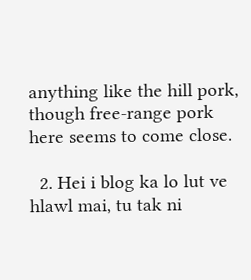anything like the hill pork, though free-range pork here seems to come close.

  2. Hei i blog ka lo lut ve hlawl mai, tu tak ni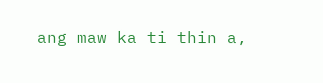ang maw ka ti thin a,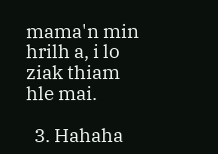mama'n min hrilh a, i lo ziak thiam hle mai.

  3. Hahaha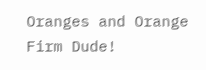Oranges and Orange Firm Dude!